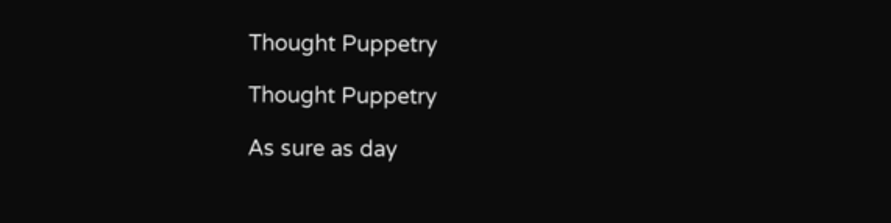Thought Puppetry

Thought Puppetry

As sure as day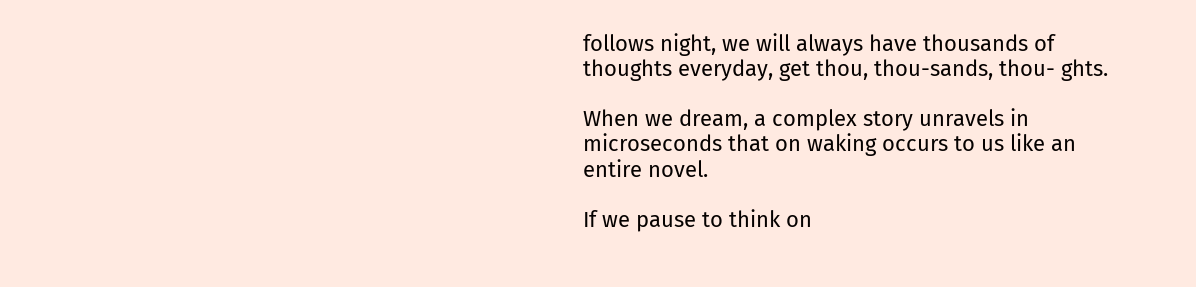follows night, we will always have thousands of thoughts everyday, get thou, thou-sands, thou- ghts.

When we dream, a complex story unravels in microseconds that on waking occurs to us like an entire novel.

If we pause to think on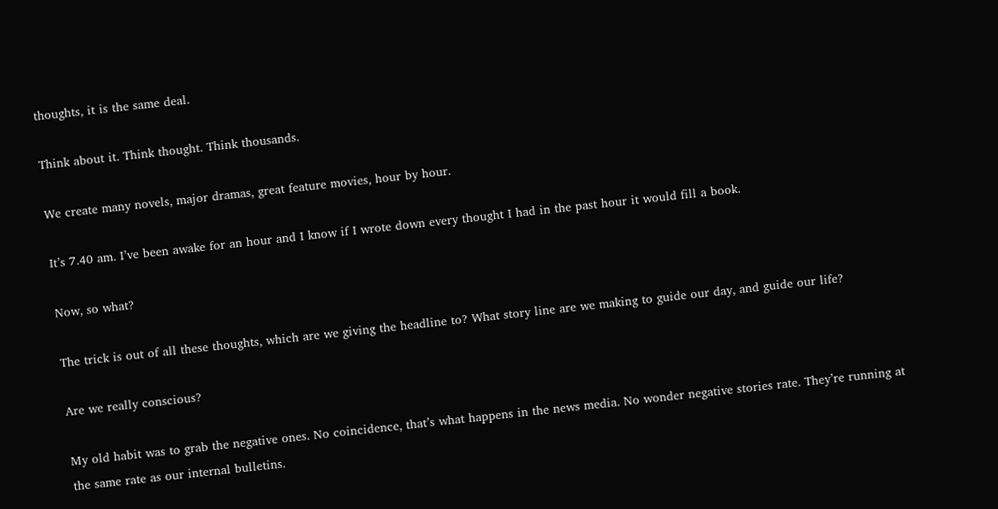thoughts, it is the same deal.

Think about it. Think thought. Think thousands.

We create many novels, major dramas, great feature movies, hour by hour.

It’s 7.40 am. I’ve been awake for an hour and I know if I wrote down every thought I had in the past hour it would fill a book.

Now, so what?

The trick is out of all these thoughts, which are we giving the headline to? What story line are we making to guide our day, and guide our life?

Are we really conscious?

My old habit was to grab the negative ones. No coincidence, that’s what happens in the news media. No wonder negative stories rate. They’re running at the same rate as our internal bulletins.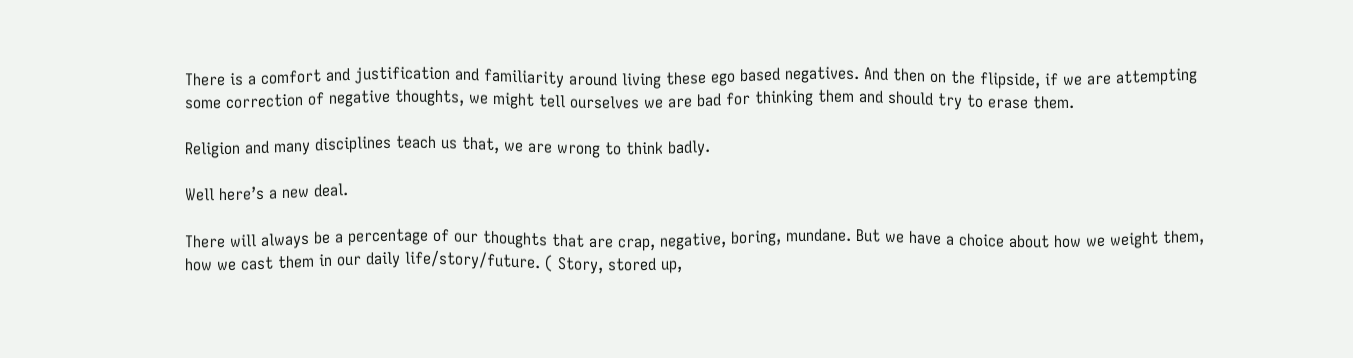There is a comfort and justification and familiarity around living these ego based negatives. And then on the flipside, if we are attempting some correction of negative thoughts, we might tell ourselves we are bad for thinking them and should try to erase them.

Religion and many disciplines teach us that, we are wrong to think badly.

Well here’s a new deal.

There will always be a percentage of our thoughts that are crap, negative, boring, mundane. But we have a choice about how we weight them, how we cast them in our daily life/story/future. ( Story, stored up,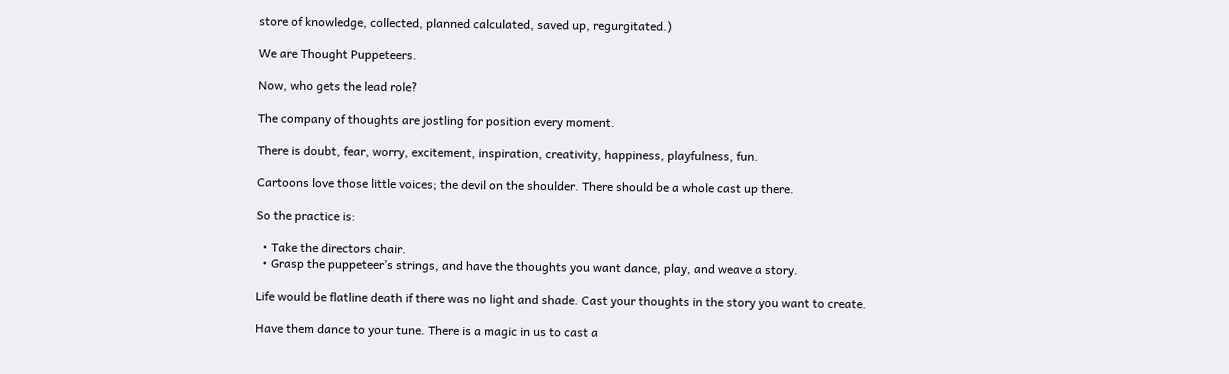store of knowledge, collected, planned calculated, saved up, regurgitated.)

We are Thought Puppeteers.

Now, who gets the lead role?

The company of thoughts are jostling for position every moment.

There is doubt, fear, worry, excitement, inspiration, creativity, happiness, playfulness, fun.

Cartoons love those little voices; the devil on the shoulder. There should be a whole cast up there.

So the practice is:

  • Take the directors chair.
  • Grasp the puppeteer’s strings, and have the thoughts you want dance, play, and weave a story.

Life would be flatline death if there was no light and shade. Cast your thoughts in the story you want to create.

Have them dance to your tune. There is a magic in us to cast a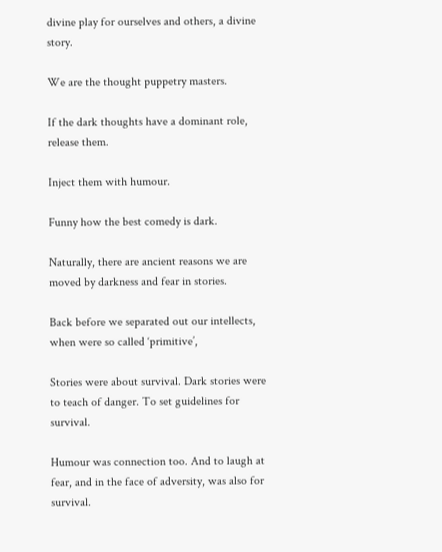divine play for ourselves and others, a divine story.

We are the thought puppetry masters.

If the dark thoughts have a dominant role, release them.

Inject them with humour.

Funny how the best comedy is dark.

Naturally, there are ancient reasons we are moved by darkness and fear in stories.

Back before we separated out our intellects, when were so called ‘primitive’,

Stories were about survival. Dark stories were to teach of danger. To set guidelines for survival.

Humour was connection too. And to laugh at fear, and in the face of adversity, was also for survival.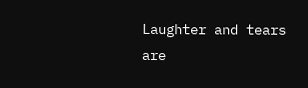Laughter and tears are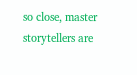so close, master storytellers are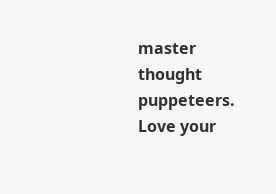master thought puppeteers. Love your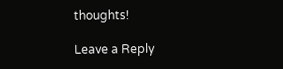thoughts!

Leave a Reply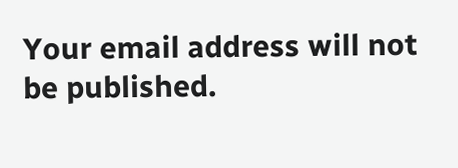Your email address will not be published.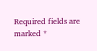Required fields are marked *